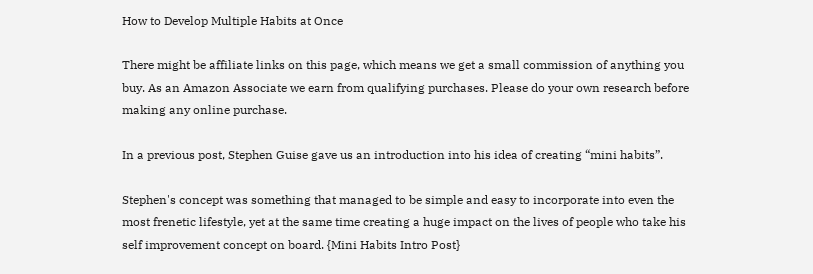How to Develop Multiple Habits at Once

There might be affiliate links on this page, which means we get a small commission of anything you buy. As an Amazon Associate we earn from qualifying purchases. Please do your own research before making any online purchase.

In a previous post, Stephen Guise gave us an introduction into his idea of creating “mini habits”.

Stephen's concept was something that managed to be simple and easy to incorporate into even the most frenetic lifestyle, yet at the same time creating a huge impact on the lives of people who take his self improvement concept on board. {Mini Habits Intro Post}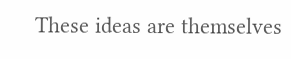These ideas are themselves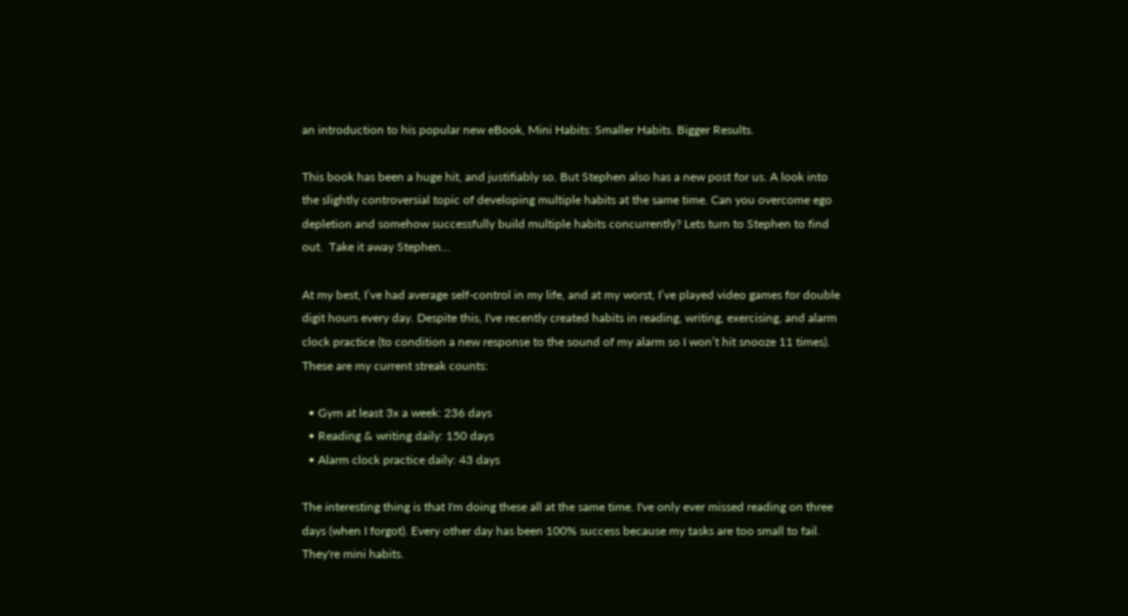an introduction to his popular new eBook, Mini Habits: Smaller Habits. Bigger Results.

This book has been a huge hit, and justifiably so. But Stephen also has a new post for us. A look into the slightly controversial topic of developing multiple habits at the same time. Can you overcome ego depletion and somehow successfully build multiple habits concurrently? Lets turn to Stephen to find out.  Take it away Stephen…

At my best, I’ve had average self-control in my life, and at my worst, I’ve played video games for double digit hours every day. Despite this, I've recently created habits in reading, writing, exercising, and alarm clock practice (to condition a new response to the sound of my alarm so I won’t hit snooze 11 times). These are my current streak counts:

  • Gym at least 3x a week: 236 days
  • Reading & writing daily: 150 days
  • Alarm clock practice daily: 43 days

The interesting thing is that I'm doing these all at the same time. I've only ever missed reading on three days (when I forgot). Every other day has been 100% success because my tasks are too small to fail. They're mini habits.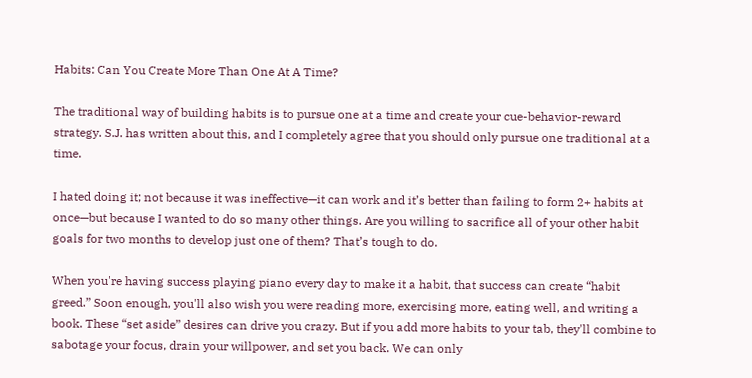Habits: Can You Create More Than One At A Time?

The traditional way of building habits is to pursue one at a time and create your cue-behavior-reward strategy. S.J. has written about this, and I completely agree that you should only pursue one traditional at a time.

I hated doing it; not because it was ineffective—it can work and it’s better than failing to form 2+ habits at once—but because I wanted to do so many other things. Are you willing to sacrifice all of your other habit goals for two months to develop just one of them? That’s tough to do.

When you're having success playing piano every day to make it a habit, that success can create “habit greed.” Soon enough, you'll also wish you were reading more, exercising more, eating well, and writing a book. These “set aside” desires can drive you crazy. But if you add more habits to your tab, they'll combine to sabotage your focus, drain your willpower, and set you back. We can only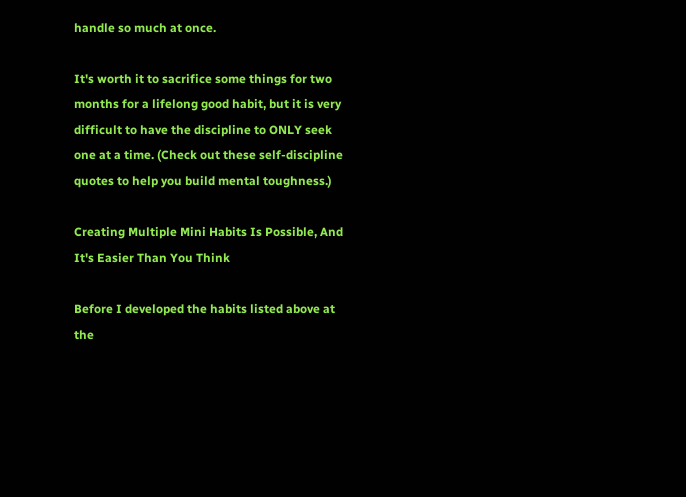handle so much at once.

It's worth it to sacrifice some things for two months for a lifelong good habit, but it is very difficult to have the discipline to ONLY seek one at a time. (Check out these self-discipline quotes to help you build mental toughness.)

Creating Multiple Mini Habits Is Possible, And It's Easier Than You Think

Before I developed the habits listed above at the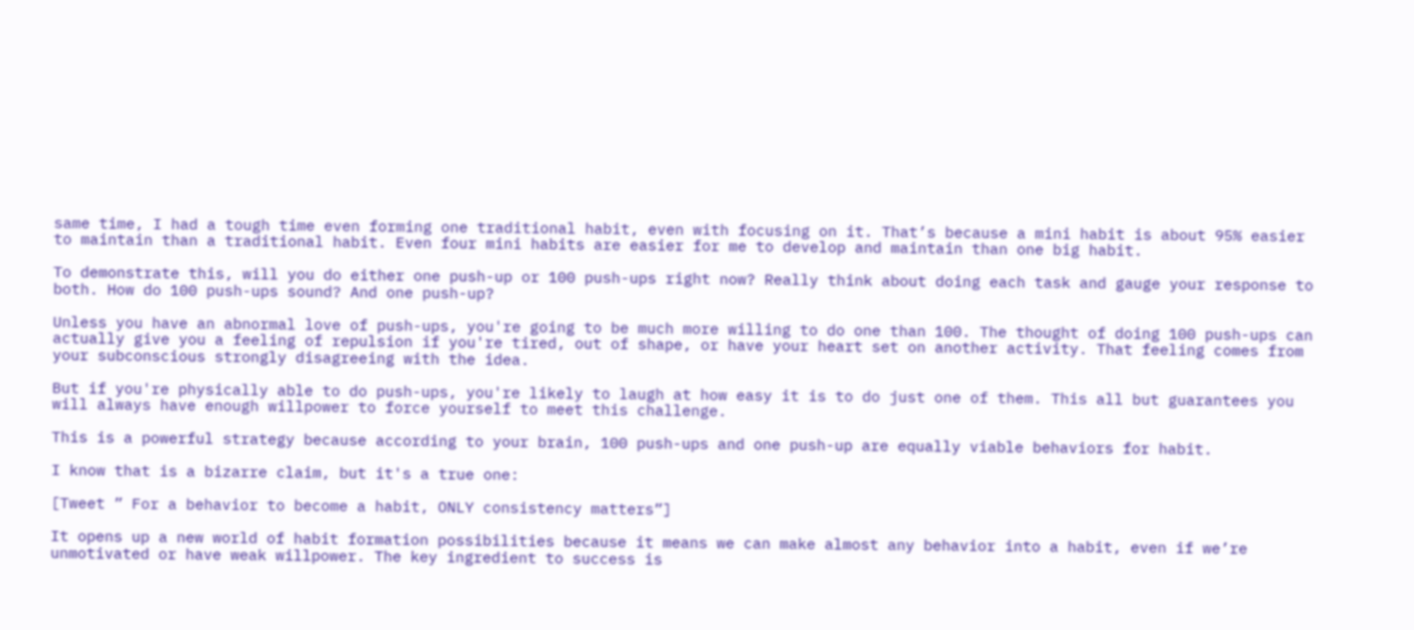same time, I had a tough time even forming one traditional habit, even with focusing on it. That’s because a mini habit is about 95% easier to maintain than a traditional habit. Even four mini habits are easier for me to develop and maintain than one big habit.

To demonstrate this, will you do either one push-up or 100 push-ups right now? Really think about doing each task and gauge your response to both. How do 100 push-ups sound? And one push-up?

Unless you have an abnormal love of push-ups, you're going to be much more willing to do one than 100. The thought of doing 100 push-ups can actually give you a feeling of repulsion if you're tired, out of shape, or have your heart set on another activity. That feeling comes from your subconscious strongly disagreeing with the idea.

But if you're physically able to do push-ups, you're likely to laugh at how easy it is to do just one of them. This all but guarantees you will always have enough willpower to force yourself to meet this challenge.

This is a powerful strategy because according to your brain, 100 push-ups and one push-up are equally viable behaviors for habit.

I know that is a bizarre claim, but it's a true one:

[Tweet ” For a behavior to become a habit, ONLY consistency matters”]

It opens up a new world of habit formation possibilities because it means we can make almost any behavior into a habit, even if we’re unmotivated or have weak willpower. The key ingredient to success is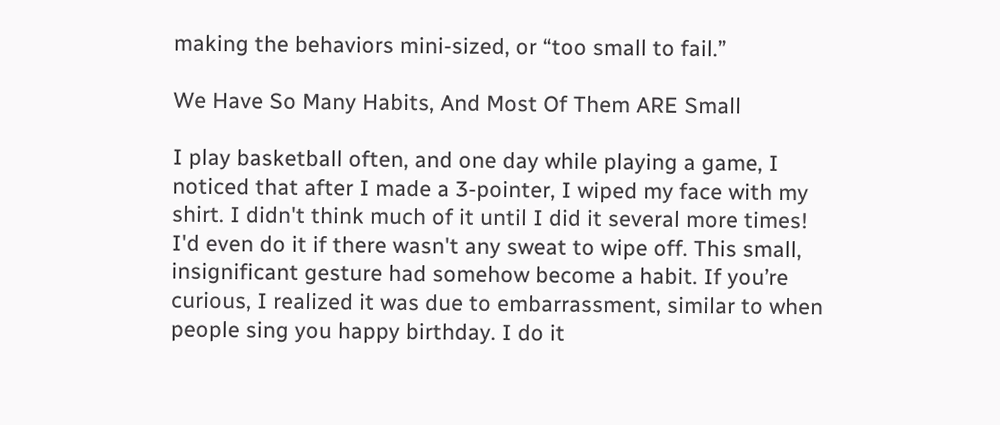making the behaviors mini-sized, or “too small to fail.”

We Have So Many Habits, And Most Of Them ARE Small

I play basketball often, and one day while playing a game, I noticed that after I made a 3-pointer, I wiped my face with my shirt. I didn't think much of it until I did it several more times! I'd even do it if there wasn't any sweat to wipe off. This small, insignificant gesture had somehow become a habit. If you’re curious, I realized it was due to embarrassment, similar to when people sing you happy birthday. I do it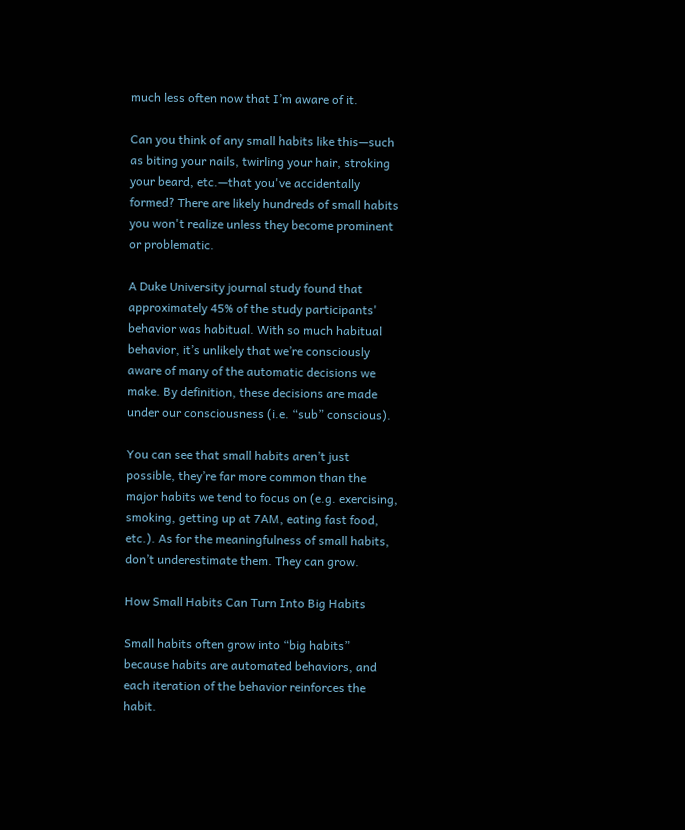much less often now that I’m aware of it.

Can you think of any small habits like this—such as biting your nails, twirling your hair, stroking your beard, etc.—that you've accidentally formed? There are likely hundreds of small habits you won't realize unless they become prominent or problematic.

A Duke University journal study found that approximately 45% of the study participants' behavior was habitual. With so much habitual behavior, it’s unlikely that we’re consciously aware of many of the automatic decisions we make. By definition, these decisions are made under our consciousness (i.e. “sub” conscious).

You can see that small habits aren’t just possible, they’re far more common than the major habits we tend to focus on (e.g. exercising, smoking, getting up at 7AM, eating fast food, etc.). As for the meaningfulness of small habits, don’t underestimate them. They can grow.

How Small Habits Can Turn Into Big Habits

Small habits often grow into “big habits” because habits are automated behaviors, and each iteration of the behavior reinforces the habit.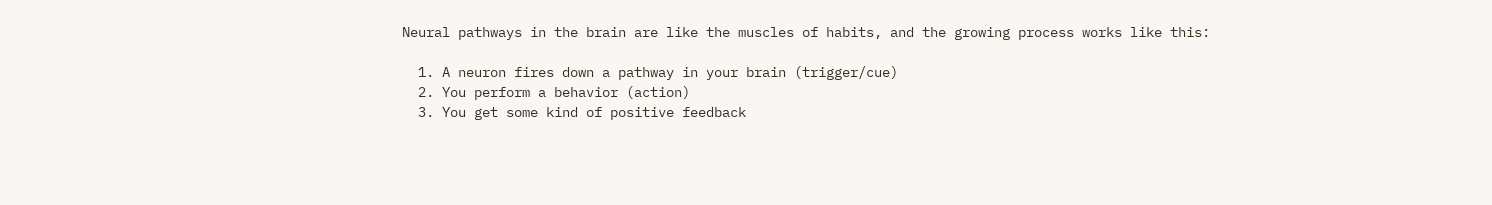Neural pathways in the brain are like the muscles of habits, and the growing process works like this:

  1. A neuron fires down a pathway in your brain (trigger/cue)
  2. You perform a behavior (action)
  3. You get some kind of positive feedback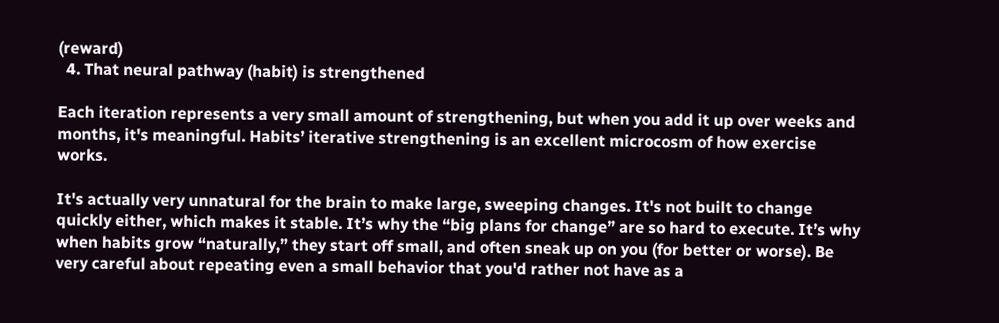(reward)
  4. That neural pathway (habit) is strengthened

Each iteration represents a very small amount of strengthening, but when you add it up over weeks and months, it's meaningful. Habits’ iterative strengthening is an excellent microcosm of how exercise works.

It's actually very unnatural for the brain to make large, sweeping changes. It's not built to change quickly either, which makes it stable. It’s why the “big plans for change” are so hard to execute. It’s why when habits grow “naturally,” they start off small, and often sneak up on you (for better or worse). Be very careful about repeating even a small behavior that you'd rather not have as a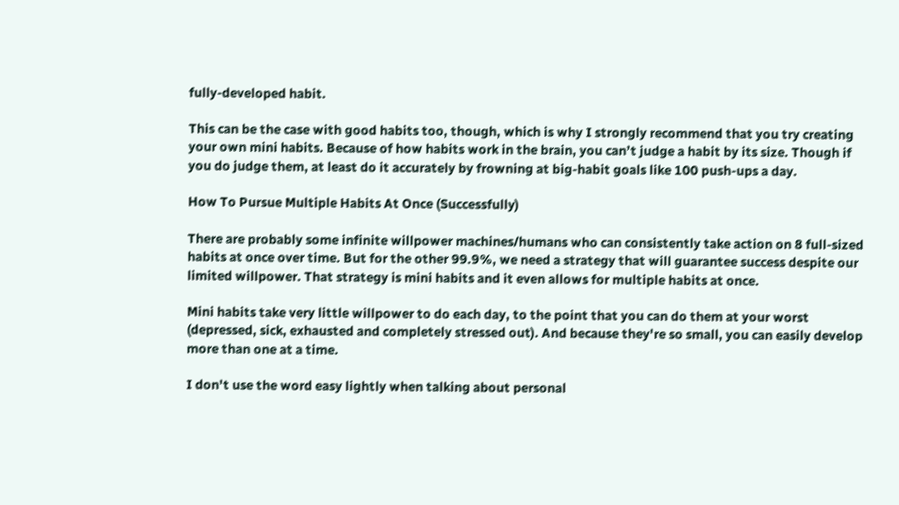fully-developed habit.

This can be the case with good habits too, though, which is why I strongly recommend that you try creating your own mini habits. Because of how habits work in the brain, you can’t judge a habit by its size. Though if you do judge them, at least do it accurately by frowning at big-habit goals like 100 push-ups a day.

How To Pursue Multiple Habits At Once (Successfully)

There are probably some infinite willpower machines/humans who can consistently take action on 8 full-sized habits at once over time. But for the other 99.9%, we need a strategy that will guarantee success despite our limited willpower. That strategy is mini habits and it even allows for multiple habits at once.

Mini habits take very little willpower to do each day, to the point that you can do them at your worst (depressed, sick, exhausted and completely stressed out). And because they're so small, you can easily develop more than one at a time.

I don't use the word easy lightly when talking about personal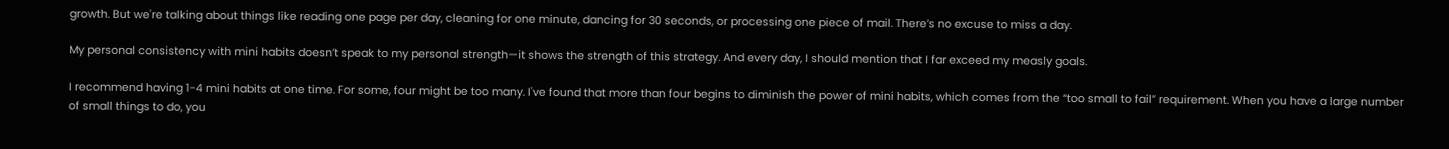growth. But we're talking about things like reading one page per day, cleaning for one minute, dancing for 30 seconds, or processing one piece of mail. There’s no excuse to miss a day.

My personal consistency with mini habits doesn’t speak to my personal strength—it shows the strength of this strategy. And every day, I should mention that I far exceed my measly goals.

I recommend having 1-4 mini habits at one time. For some, four might be too many. I've found that more than four begins to diminish the power of mini habits, which comes from the “too small to fail” requirement. When you have a large number of small things to do, you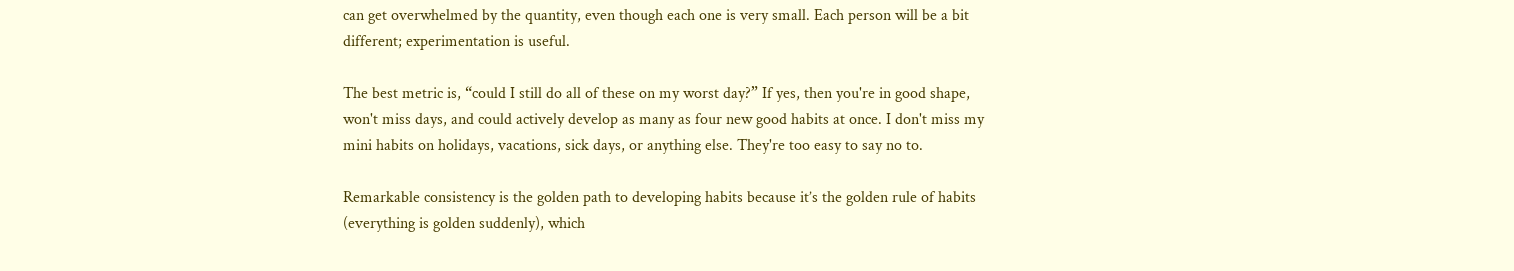can get overwhelmed by the quantity, even though each one is very small. Each person will be a bit different; experimentation is useful.

The best metric is, “could I still do all of these on my worst day?” If yes, then you're in good shape, won't miss days, and could actively develop as many as four new good habits at once. I don't miss my mini habits on holidays, vacations, sick days, or anything else. They're too easy to say no to.

Remarkable consistency is the golden path to developing habits because it’s the golden rule of habits (everything is golden suddenly), which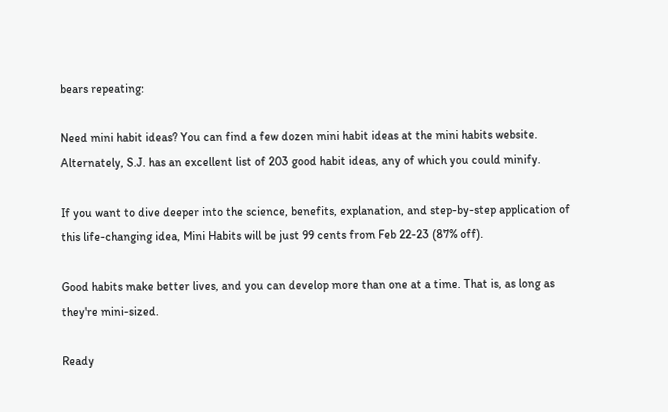bears repeating:

Need mini habit ideas? You can find a few dozen mini habit ideas at the mini habits website. Alternately, S.J. has an excellent list of 203 good habit ideas, any of which you could minify.

If you want to dive deeper into the science, benefits, explanation, and step-by-step application of this life-changing idea, Mini Habits will be just 99 cents from Feb 22-23 (87% off).

Good habits make better lives, and you can develop more than one at a time. That is, as long as they're mini-sized.

Ready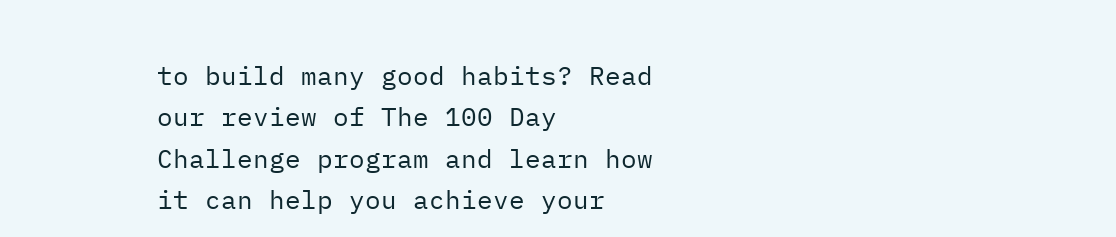to build many good habits? Read our review of The 100 Day Challenge program and learn how it can help you achieve your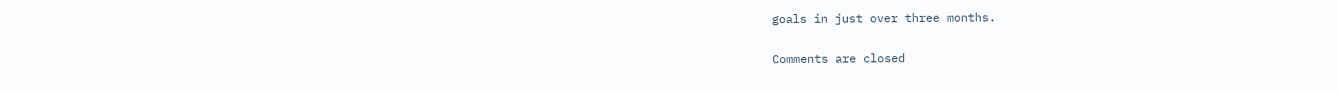goals in just over three months.

Comments are closed